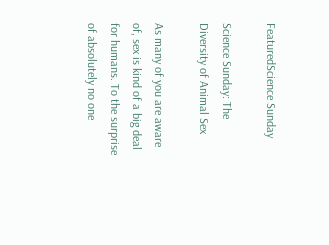FeaturedScience Sunday

Science Sunday: The Diversity of Animal Sex

As many of you are aware of, sex is kind of a big deal for humans. To the surprise of absolutely no one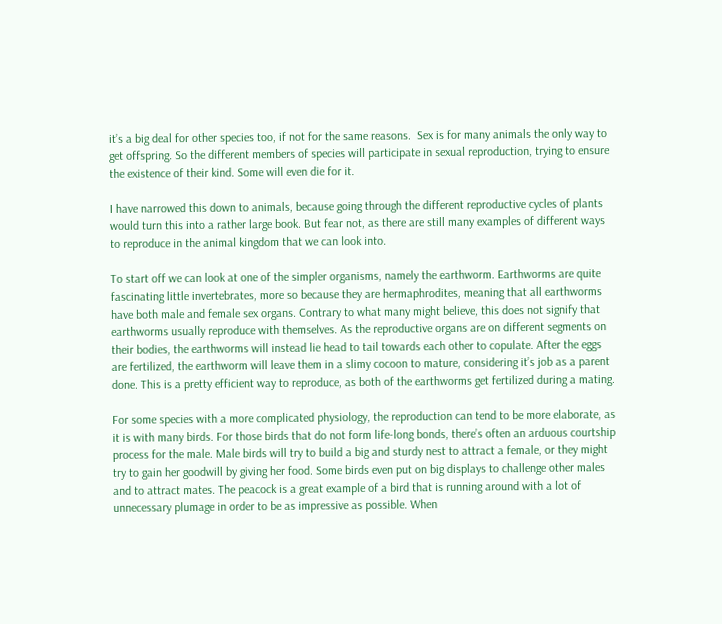it’s a big deal for other species too, if not for the same reasons.  Sex is for many animals the only way to get offspring. So the different members of species will participate in sexual reproduction, trying to ensure the existence of their kind. Some will even die for it.

I have narrowed this down to animals, because going through the different reproductive cycles of plants would turn this into a rather large book. But fear not, as there are still many examples of different ways to reproduce in the animal kingdom that we can look into.

To start off we can look at one of the simpler organisms, namely the earthworm. Earthworms are quite fascinating little invertebrates, more so because they are hermaphrodites, meaning that all earthworms have both male and female sex organs. Contrary to what many might believe, this does not signify that earthworms usually reproduce with themselves. As the reproductive organs are on different segments on their bodies, the earthworms will instead lie head to tail towards each other to copulate. After the eggs are fertilized, the earthworm will leave them in a slimy cocoon to mature, considering it’s job as a parent done. This is a pretty efficient way to reproduce, as both of the earthworms get fertilized during a mating.

For some species with a more complicated physiology, the reproduction can tend to be more elaborate, as it is with many birds. For those birds that do not form life-long bonds, there’s often an arduous courtship process for the male. Male birds will try to build a big and sturdy nest to attract a female, or they might try to gain her goodwill by giving her food. Some birds even put on big displays to challenge other males and to attract mates. The peacock is a great example of a bird that is running around with a lot of unnecessary plumage in order to be as impressive as possible. When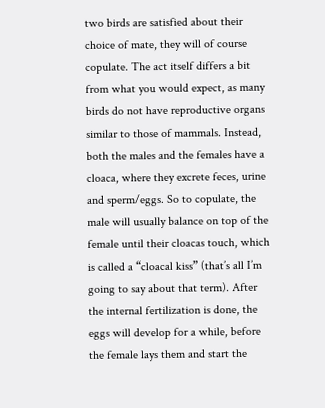two birds are satisfied about their choice of mate, they will of course copulate. The act itself differs a bit from what you would expect, as many birds do not have reproductive organs similar to those of mammals. Instead, both the males and the females have a cloaca, where they excrete feces, urine and sperm/eggs. So to copulate, the male will usually balance on top of the female until their cloacas touch, which is called a “cloacal kiss” (that’s all I’m going to say about that term). After the internal fertilization is done, the eggs will develop for a while, before the female lays them and start the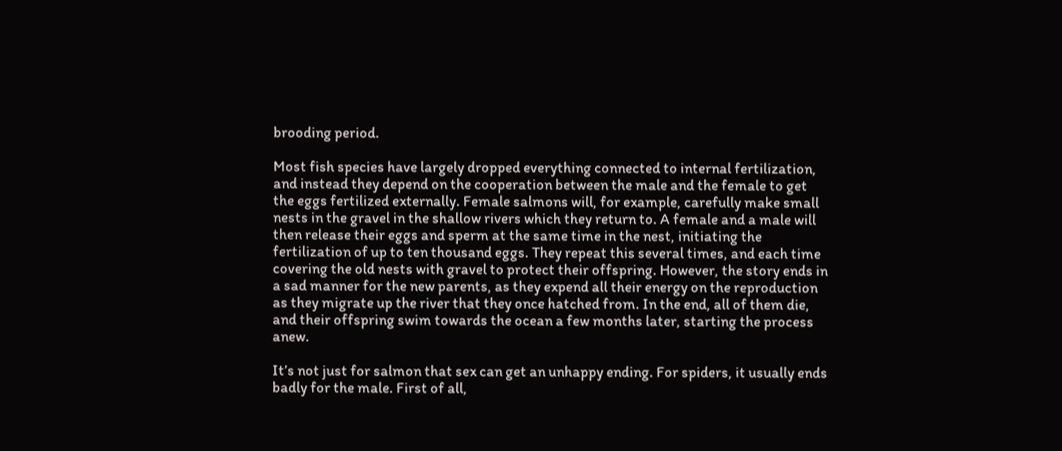brooding period.

Most fish species have largely dropped everything connected to internal fertilization, and instead they depend on the cooperation between the male and the female to get the eggs fertilized externally. Female salmons will, for example, carefully make small nests in the gravel in the shallow rivers which they return to. A female and a male will then release their eggs and sperm at the same time in the nest, initiating the fertilization of up to ten thousand eggs. They repeat this several times, and each time covering the old nests with gravel to protect their offspring. However, the story ends in a sad manner for the new parents, as they expend all their energy on the reproduction as they migrate up the river that they once hatched from. In the end, all of them die, and their offspring swim towards the ocean a few months later, starting the process anew.

It’s not just for salmon that sex can get an unhappy ending. For spiders, it usually ends badly for the male. First of all,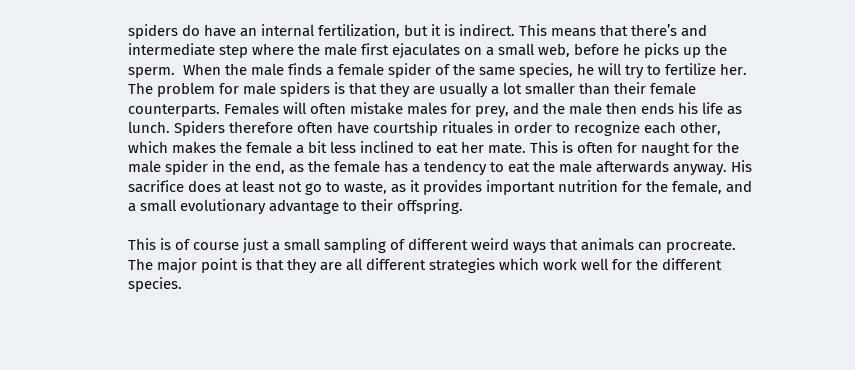spiders do have an internal fertilization, but it is indirect. This means that there’s and intermediate step where the male first ejaculates on a small web, before he picks up the sperm.  When the male finds a female spider of the same species, he will try to fertilize her. The problem for male spiders is that they are usually a lot smaller than their female counterparts. Females will often mistake males for prey, and the male then ends his life as lunch. Spiders therefore often have courtship rituales in order to recognize each other, which makes the female a bit less inclined to eat her mate. This is often for naught for the male spider in the end, as the female has a tendency to eat the male afterwards anyway. His sacrifice does at least not go to waste, as it provides important nutrition for the female, and a small evolutionary advantage to their offspring.

This is of course just a small sampling of different weird ways that animals can procreate. The major point is that they are all different strategies which work well for the different species.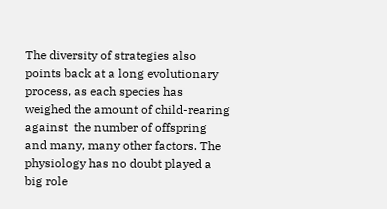The diversity of strategies also points back at a long evolutionary process, as each species has weighed the amount of child-rearing against  the number of offspring and many, many other factors. The physiology has no doubt played a big role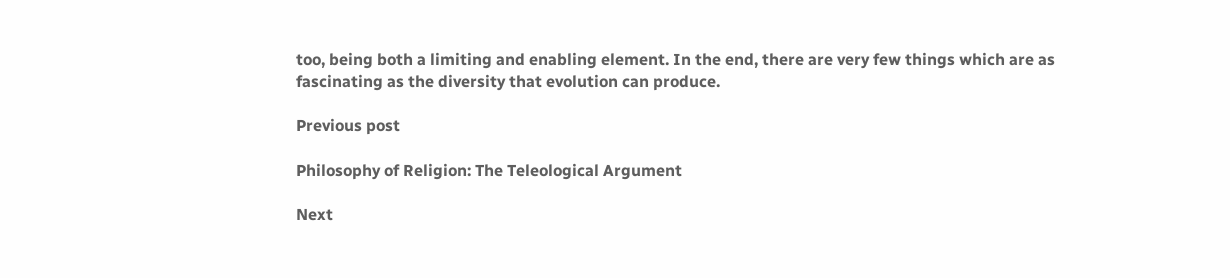too, being both a limiting and enabling element. In the end, there are very few things which are as fascinating as the diversity that evolution can produce.

Previous post

Philosophy of Religion: The Teleological Argument

Next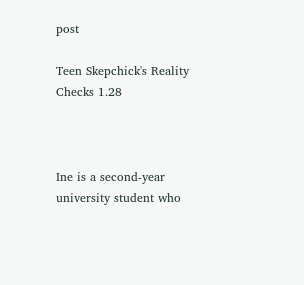post

Teen Skepchick's Reality Checks 1.28



Ine is a second-year university student who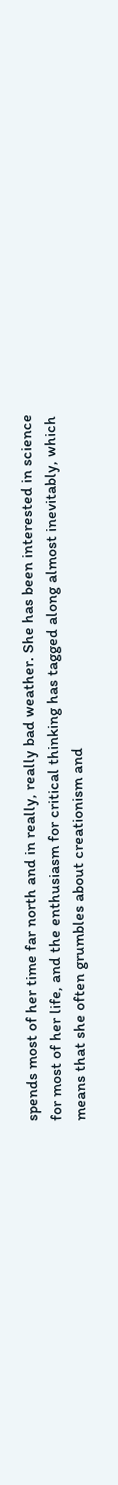spends most of her time far north and in really, really bad weather. She has been interested in science for most of her life, and the enthusiasm for critical thinking has tagged along almost inevitably, which means that she often grumbles about creationism and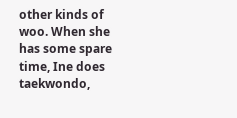other kinds of woo. When she has some spare time, Ine does taekwondo,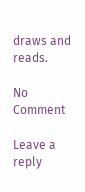draws and reads.

No Comment

Leave a reply